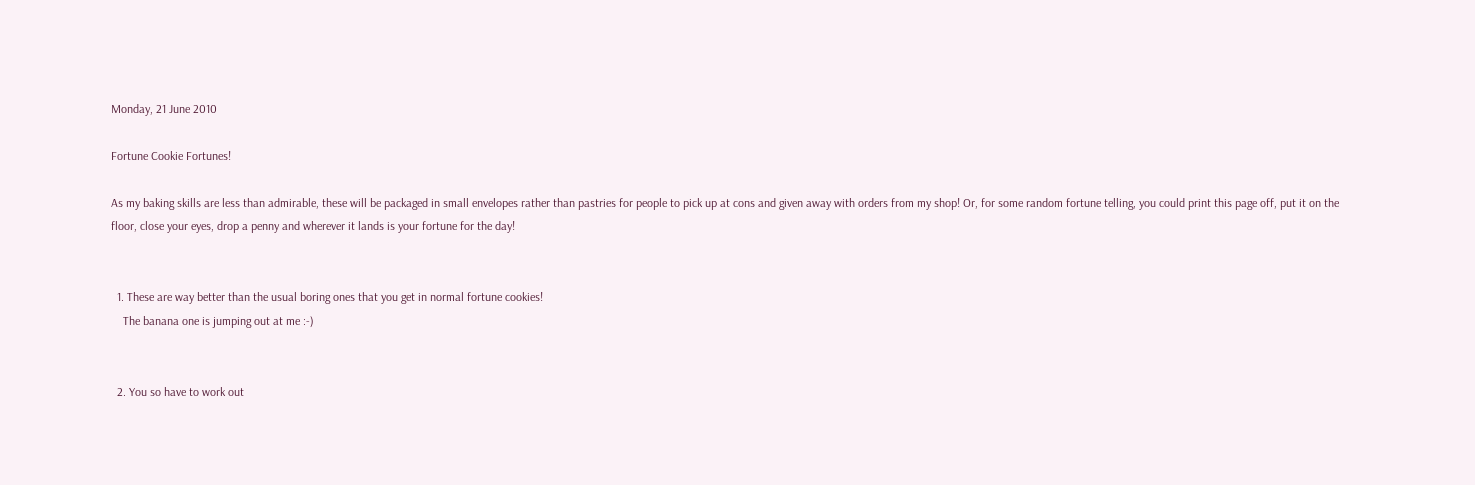Monday, 21 June 2010

Fortune Cookie Fortunes!

As my baking skills are less than admirable, these will be packaged in small envelopes rather than pastries for people to pick up at cons and given away with orders from my shop! Or, for some random fortune telling, you could print this page off, put it on the floor, close your eyes, drop a penny and wherever it lands is your fortune for the day!


  1. These are way better than the usual boring ones that you get in normal fortune cookies!
    The banana one is jumping out at me :-)


  2. You so have to work out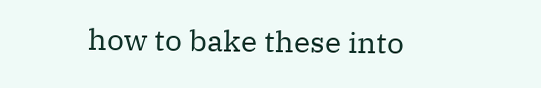how to bake these into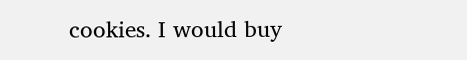cookies. I would buy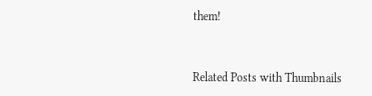them!


Related Posts with Thumbnails